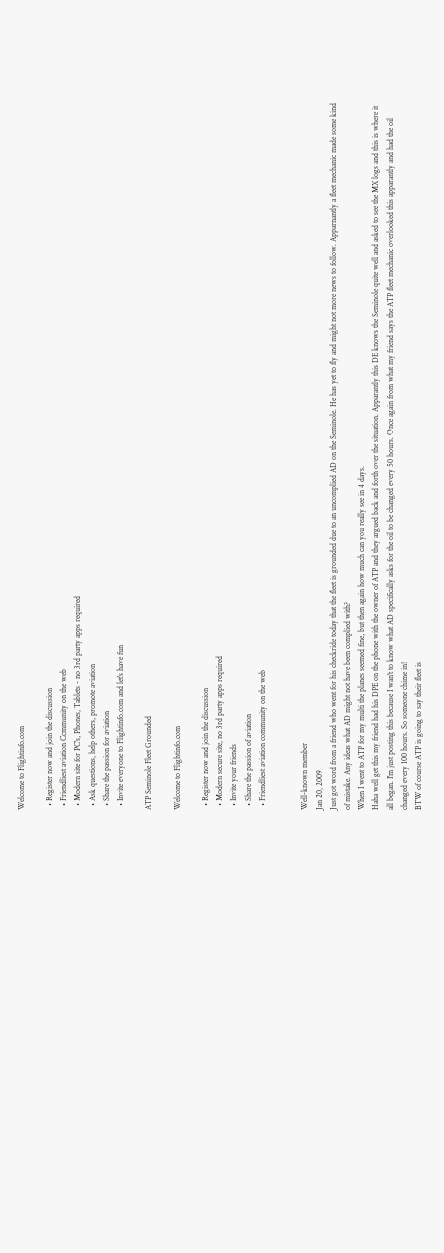Welcome to Flightinfo.com

  • Register now and join the discussion
  • Friendliest aviation Ccmmunity on the web
  • Modern site for PC's, Phones, Tablets - no 3rd party apps required
  • Ask questions, help others, promote aviation
  • Share the passion for aviation
  • Invite everyone to Flightinfo.com and let's have fun

ATP Seminole Fleet Grounded

Welcome to Flightinfo.com

  • Register now and join the discussion
  • Modern secure site, no 3rd party apps required
  • Invite your friends
  • Share the passion of aviation
  • Friendliest aviation community on the web


Well-known member
Jan 20, 2009
Just got word from a friend who went for his checkride today that the fleet is grounded due to an uncomplied AD on the Seminole. He has yet to fly and might not more news to follow. Apparnantly a fleet mechanic made some kind of mistake. Any ideas what AD might not have been complied with?
When I went to ATP for my multi the planes seemed fine, but then again how much can you really see in 4 days.
Haha well get this my friend had his DPE on the phone with the owner of ATP and they argued back and forth over the situation. Apparantly this DE knows the Seminole quite well and asked to see the MX logs and this is where it all began. I'm just posting this because I wan't to know what AD specifically asks for the oil to be changed every 50 hours. Once again from what my friend says the ATP fleet mechanic overlooked this apparantly and had the oil changed every 100 hours. So someone chime in!
BTW of course ATP is going to say their fleet is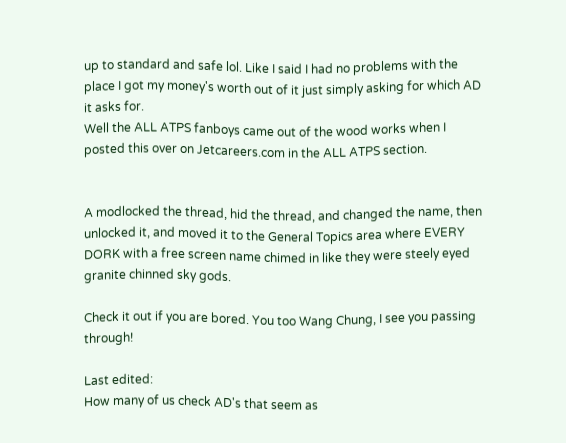up to standard and safe lol. Like I said I had no problems with the place I got my money's worth out of it just simply asking for which AD it asks for.
Well the ALL ATPS fanboys came out of the wood works when I posted this over on Jetcareers.com in the ALL ATPS section.


A modlocked the thread, hid the thread, and changed the name, then unlocked it, and moved it to the General Topics area where EVERY DORK with a free screen name chimed in like they were steely eyed granite chinned sky gods.

Check it out if you are bored. You too Wang Chung, I see you passing through!

Last edited:
How many of us check AD's that seem as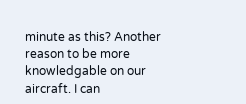minute as this? Another reason to be more knowledgable on our aircraft. I can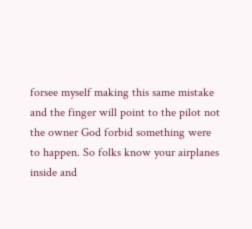forsee myself making this same mistake and the finger will point to the pilot not the owner God forbid something were to happen. So folks know your airplanes inside and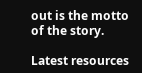out is the motto of the story.

Latest resources